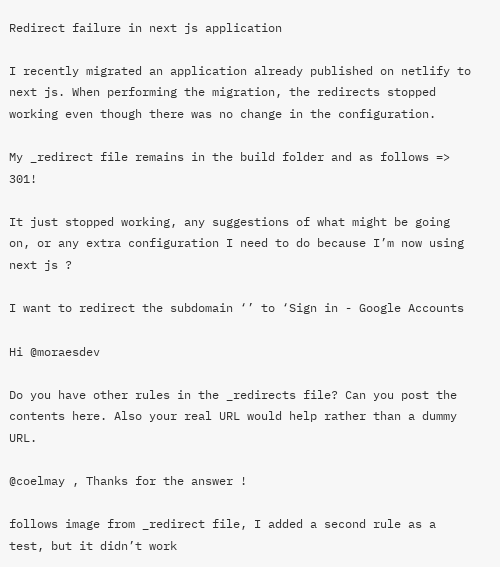Redirect failure in next js application

I recently migrated an application already published on netlify to next js. When performing the migration, the redirects stopped working even though there was no change in the configuration.

My _redirect file remains in the build folder and as follows => 301!

It just stopped working, any suggestions of what might be going on, or any extra configuration I need to do because I’m now using next js ?

I want to redirect the subdomain ‘’ to ‘Sign in - Google Accounts

Hi @moraesdev

Do you have other rules in the _redirects file? Can you post the contents here. Also your real URL would help rather than a dummy URL.

@coelmay , Thanks for the answer !

follows image from _redirect file, I added a second rule as a test, but it didn’t work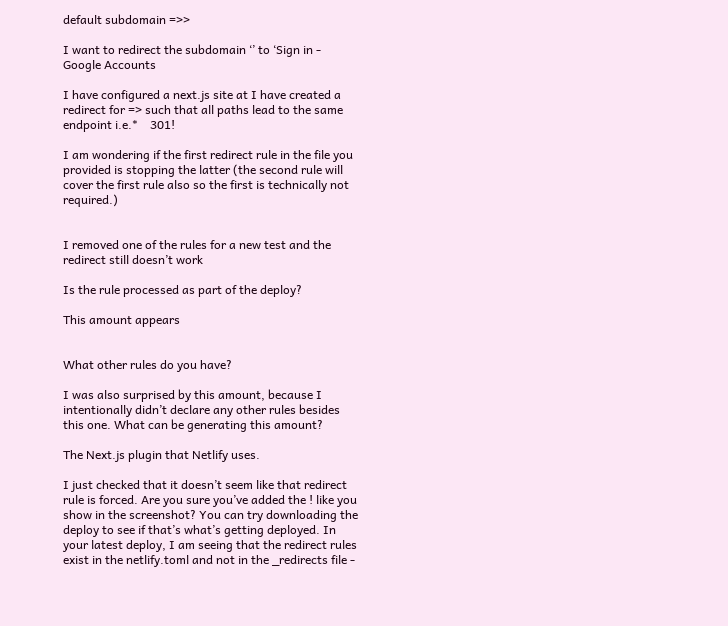default subdomain =>>

I want to redirect the subdomain ‘’ to ‘Sign in - Google Accounts

I have configured a next.js site at I have created a redirect for => such that all paths lead to the same endpoint i.e.*    301!

I am wondering if the first redirect rule in the file you provided is stopping the latter (the second rule will cover the first rule also so the first is technically not required.)


I removed one of the rules for a new test and the redirect still doesn’t work

Is the rule processed as part of the deploy?

This amount appears


What other rules do you have?

I was also surprised by this amount, because I intentionally didn’t declare any other rules besides this one. What can be generating this amount?

The Next.js plugin that Netlify uses.

I just checked that it doesn’t seem like that redirect rule is forced. Are you sure you’ve added the ! like you show in the screenshot? You can try downloading the deploy to see if that’s what’s getting deployed. In your latest deploy, I am seeing that the redirect rules exist in the netlify.toml and not in the _redirects file -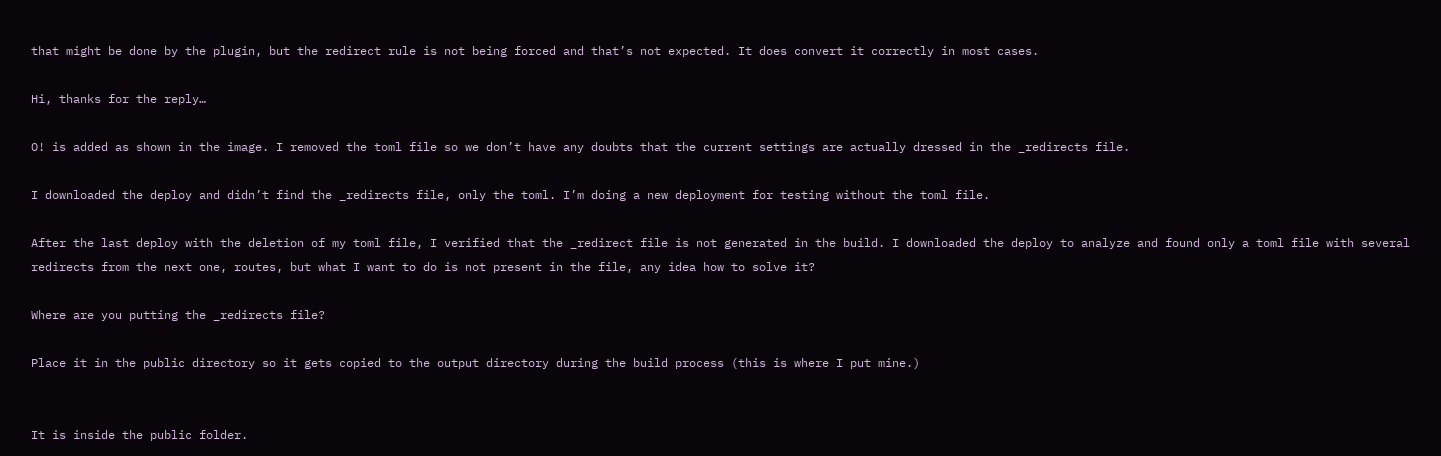that might be done by the plugin, but the redirect rule is not being forced and that’s not expected. It does convert it correctly in most cases.

Hi, thanks for the reply…

O! is added as shown in the image. I removed the toml file so we don’t have any doubts that the current settings are actually dressed in the _redirects file.

I downloaded the deploy and didn’t find the _redirects file, only the toml. I’m doing a new deployment for testing without the toml file.

After the last deploy with the deletion of my toml file, I verified that the _redirect file is not generated in the build. I downloaded the deploy to analyze and found only a toml file with several redirects from the next one, routes, but what I want to do is not present in the file, any idea how to solve it?

Where are you putting the _redirects file?

Place it in the public directory so it gets copied to the output directory during the build process (this is where I put mine.)


It is inside the public folder.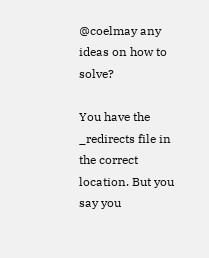@coelmay any ideas on how to solve?

You have the _redirects file in the correct location. But you say you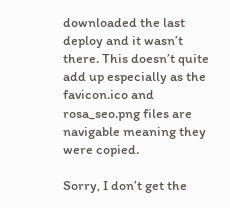downloaded the last deploy and it wasn’t there. This doesn’t quite add up especially as the favicon.ico and rosa_seo.png files are navigable meaning they were copied.

Sorry, I don’t get the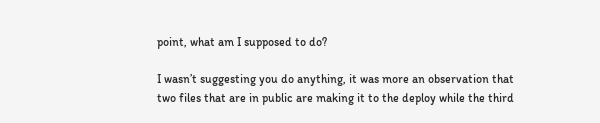point, what am I supposed to do?

I wasn’t suggesting you do anything, it was more an observation that two files that are in public are making it to the deploy while the third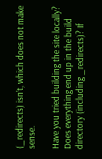(_redirects) isn’t, which does not make sense.

Have you tried building the site locally? Does everything end up in the build directory (including _redirects)? If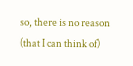so, there is no reason (that I can think of)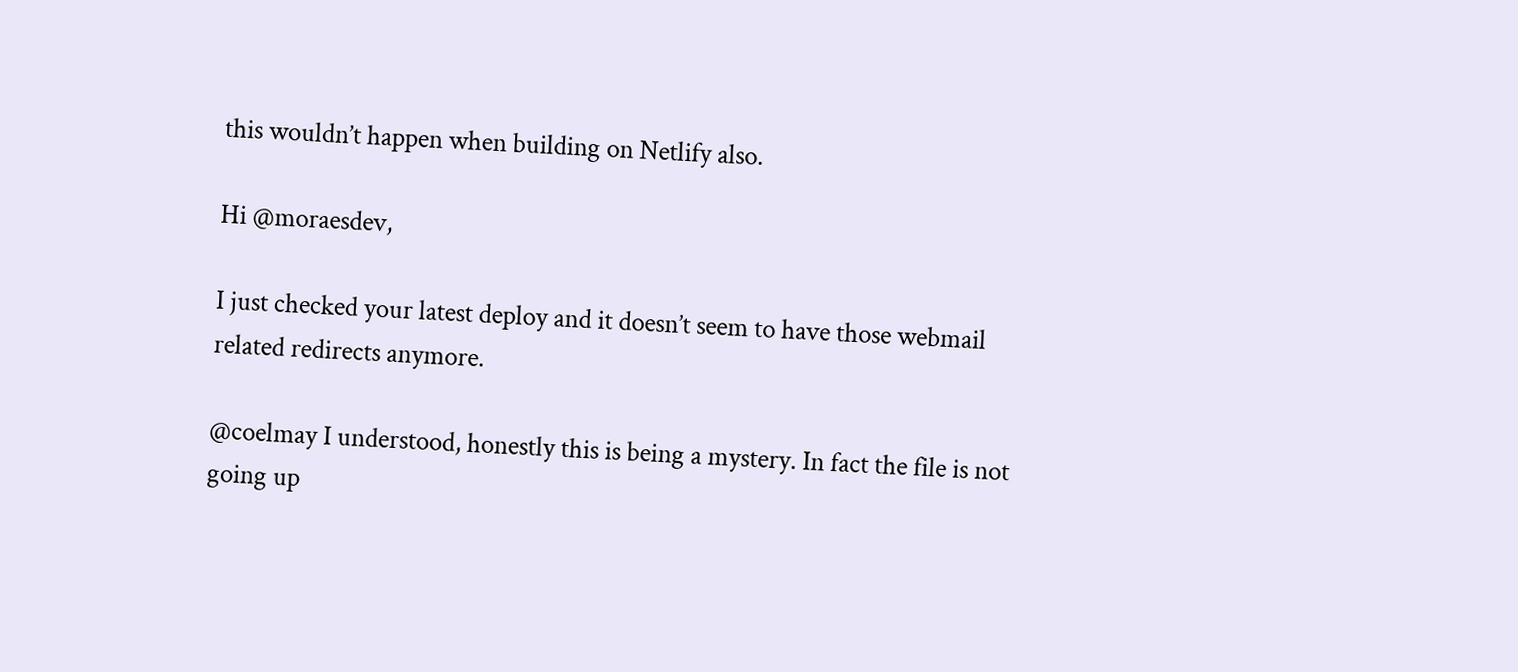this wouldn’t happen when building on Netlify also.

Hi @moraesdev,

I just checked your latest deploy and it doesn’t seem to have those webmail related redirects anymore.

@coelmay I understood, honestly this is being a mystery. In fact the file is not going up